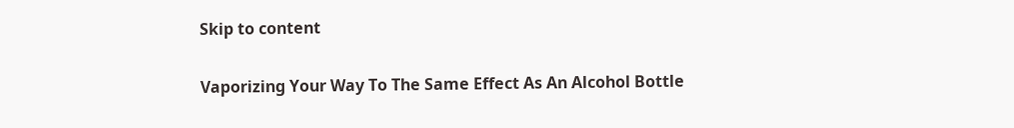Skip to content

Vaporizing Your Way To The Same Effect As An Alcohol Bottle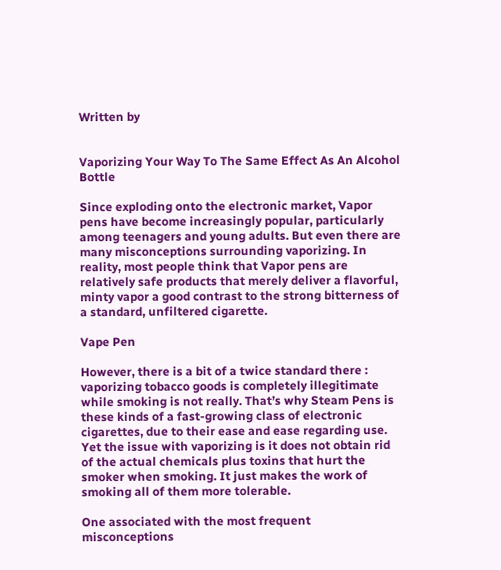Written by


Vaporizing Your Way To The Same Effect As An Alcohol Bottle

Since exploding onto the electronic market, Vapor pens have become increasingly popular, particularly among teenagers and young adults. But even there are many misconceptions surrounding vaporizing. In reality, most people think that Vapor pens are relatively safe products that merely deliver a flavorful, minty vapor a good contrast to the strong bitterness of a standard, unfiltered cigarette.

Vape Pen

However, there is a bit of a twice standard there : vaporizing tobacco goods is completely illegitimate while smoking is not really. That’s why Steam Pens is these kinds of a fast-growing class of electronic cigarettes, due to their ease and ease regarding use. Yet the issue with vaporizing is it does not obtain rid of the actual chemicals plus toxins that hurt the smoker when smoking. It just makes the work of smoking all of them more tolerable.

One associated with the most frequent misconceptions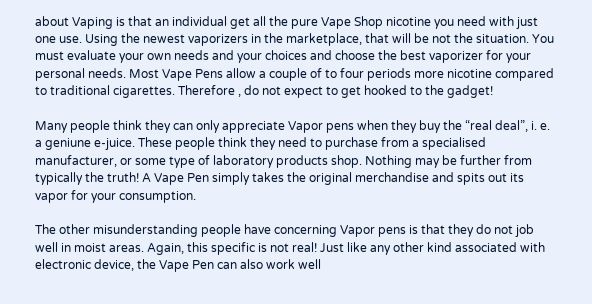about Vaping is that an individual get all the pure Vape Shop nicotine you need with just one use. Using the newest vaporizers in the marketplace, that will be not the situation. You must evaluate your own needs and your choices and choose the best vaporizer for your personal needs. Most Vape Pens allow a couple of to four periods more nicotine compared to traditional cigarettes. Therefore , do not expect to get hooked to the gadget!

Many people think they can only appreciate Vapor pens when they buy the “real deal”, i. e. a geniune e-juice. These people think they need to purchase from a specialised manufacturer, or some type of laboratory products shop. Nothing may be further from typically the truth! A Vape Pen simply takes the original merchandise and spits out its vapor for your consumption.

The other misunderstanding people have concerning Vapor pens is that they do not job well in moist areas. Again, this specific is not real! Just like any other kind associated with electronic device, the Vape Pen can also work well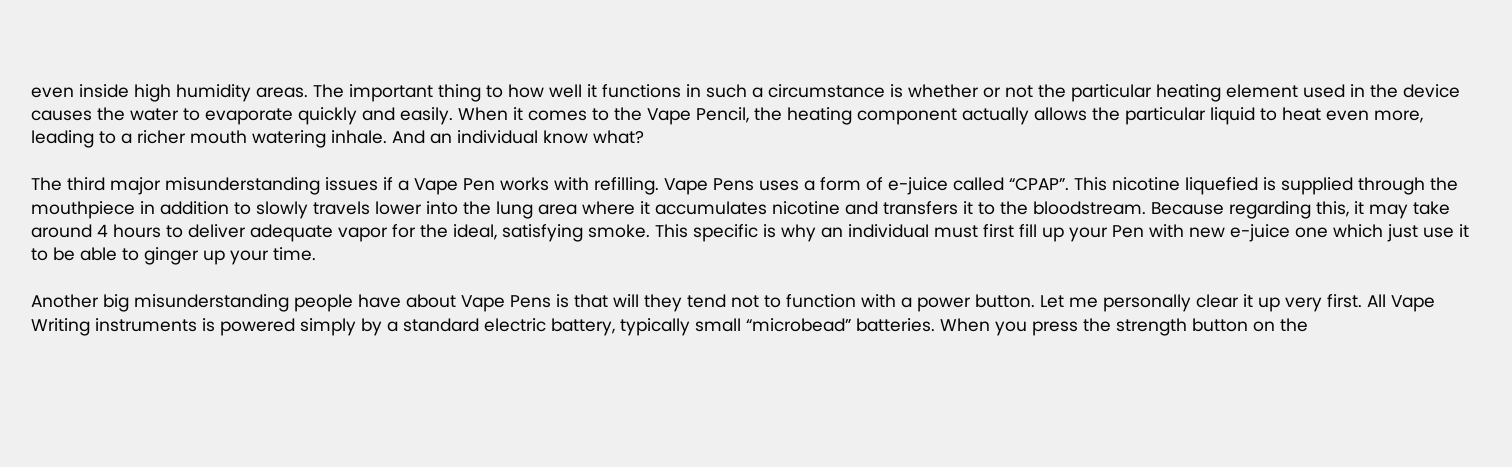even inside high humidity areas. The important thing to how well it functions in such a circumstance is whether or not the particular heating element used in the device causes the water to evaporate quickly and easily. When it comes to the Vape Pencil, the heating component actually allows the particular liquid to heat even more, leading to a richer mouth watering inhale. And an individual know what?

The third major misunderstanding issues if a Vape Pen works with refilling. Vape Pens uses a form of e-juice called “CPAP”. This nicotine liquefied is supplied through the mouthpiece in addition to slowly travels lower into the lung area where it accumulates nicotine and transfers it to the bloodstream. Because regarding this, it may take around 4 hours to deliver adequate vapor for the ideal, satisfying smoke. This specific is why an individual must first fill up your Pen with new e-juice one which just use it to be able to ginger up your time.

Another big misunderstanding people have about Vape Pens is that will they tend not to function with a power button. Let me personally clear it up very first. All Vape Writing instruments is powered simply by a standard electric battery, typically small “microbead” batteries. When you press the strength button on the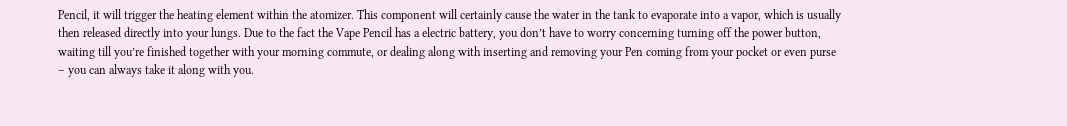Pencil, it will trigger the heating element within the atomizer. This component will certainly cause the water in the tank to evaporate into a vapor, which is usually then released directly into your lungs. Due to the fact the Vape Pencil has a electric battery, you don’t have to worry concerning turning off the power button, waiting till you’re finished together with your morning commute, or dealing along with inserting and removing your Pen coming from your pocket or even purse – you can always take it along with you.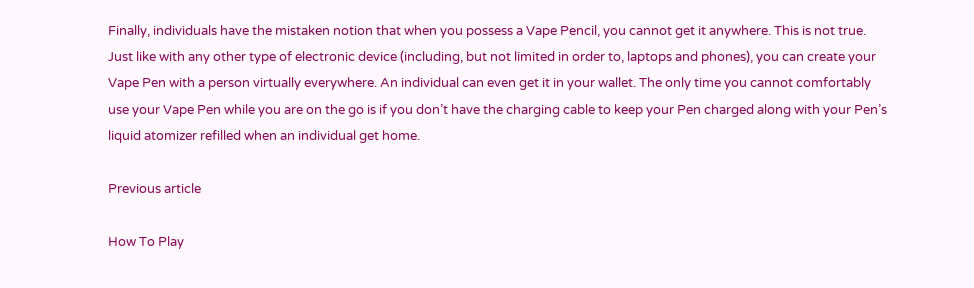Finally, individuals have the mistaken notion that when you possess a Vape Pencil, you cannot get it anywhere. This is not true. Just like with any other type of electronic device (including, but not limited in order to, laptops and phones), you can create your Vape Pen with a person virtually everywhere. An individual can even get it in your wallet. The only time you cannot comfortably use your Vape Pen while you are on the go is if you don’t have the charging cable to keep your Pen charged along with your Pen’s liquid atomizer refilled when an individual get home.

Previous article

How To Play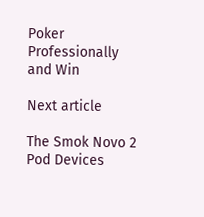Poker Professionally and Win

Next article

The Smok Novo 2 Pod Devices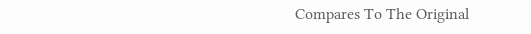Compares To The Original